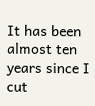It has been almost ten years since I cut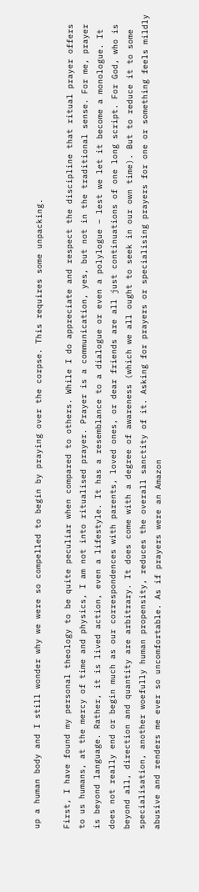up a human body and I still wonder why we were so compelled to begin by praying over the corpse. This requires some unpacking.

First, I have found my personal theology to be quite peculiar when compared to others. While I do appreciate and respect the discipline that ritual prayer offers to us humans, at the mercy of time and physics, I am not into ritualised prayer. Prayer is a communication, yes, but not in the traditional sense. For me, prayer is beyond language. Rather, it is lived action, even a lifestyle. It has a resemblance to a dialogue or even a polylogue – lest we let it become a monologue. It does not really end or begin much as our correspondences with parents, loved ones, or dear friends are all just continuations of one long script. For God, who is beyond all, direction and quantity are arbitrary. It does come with a degree of awareness (which we all ought to seek in our own time). But to reduce it to some specialisation, another woefully human propensity, reduces the overall sanctity of it. Asking for prayers or specialising prayers for one or something feels mildly abusive and renders me ever so uncomfortable. As if prayers were an Amazon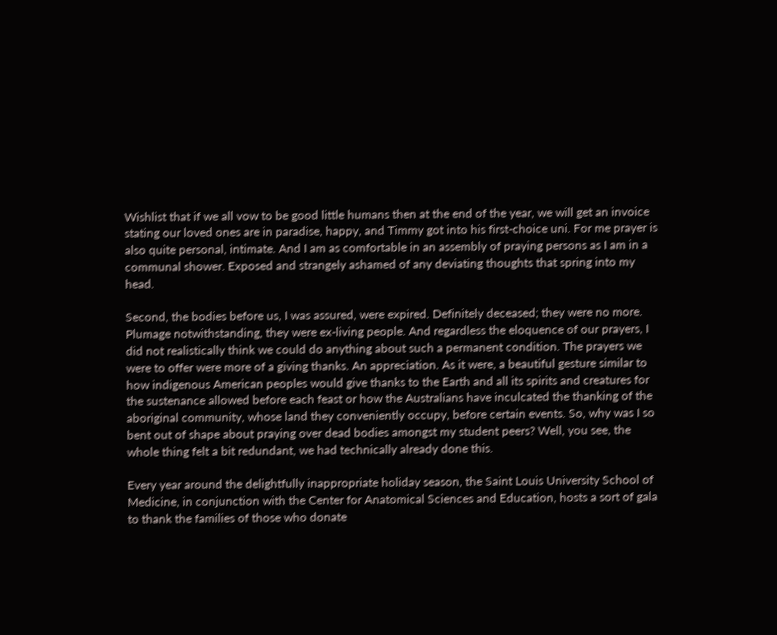Wishlist that if we all vow to be good little humans then at the end of the year, we will get an invoice stating our loved ones are in paradise, happy, and Timmy got into his first-choice uni. For me prayer is also quite personal, intimate. And I am as comfortable in an assembly of praying persons as I am in a communal shower. Exposed and strangely ashamed of any deviating thoughts that spring into my head.

Second, the bodies before us, I was assured, were expired. Definitely deceased; they were no more. Plumage notwithstanding, they were ex-living people. And regardless the eloquence of our prayers, I did not realistically think we could do anything about such a permanent condition. The prayers we were to offer were more of a giving thanks. An appreciation. As it were, a beautiful gesture similar to how indigenous American peoples would give thanks to the Earth and all its spirits and creatures for the sustenance allowed before each feast or how the Australians have inculcated the thanking of the aboriginal community, whose land they conveniently occupy, before certain events. So, why was I so bent out of shape about praying over dead bodies amongst my student peers? Well, you see, the whole thing felt a bit redundant, we had technically already done this.

Every year around the delightfully inappropriate holiday season, the Saint Louis University School of Medicine, in conjunction with the Center for Anatomical Sciences and Education, hosts a sort of gala to thank the families of those who donate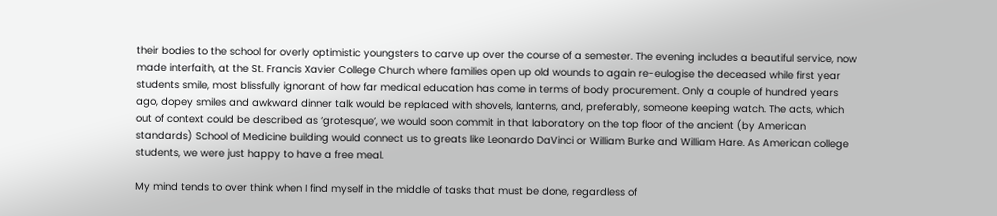their bodies to the school for overly optimistic youngsters to carve up over the course of a semester. The evening includes a beautiful service, now made interfaith, at the St. Francis Xavier College Church where families open up old wounds to again re-eulogise the deceased while first year students smile, most blissfully ignorant of how far medical education has come in terms of body procurement. Only a couple of hundred years ago, dopey smiles and awkward dinner talk would be replaced with shovels, lanterns, and, preferably, someone keeping watch. The acts, which out of context could be described as ‘grotesque’, we would soon commit in that laboratory on the top floor of the ancient (by American standards) School of Medicine building would connect us to greats like Leonardo DaVinci or William Burke and William Hare. As American college students, we were just happy to have a free meal.

My mind tends to over think when I find myself in the middle of tasks that must be done, regardless of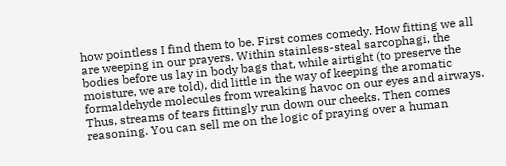how pointless I find them to be. First comes comedy. How fitting we all are weeping in our prayers. Within stainless-steal sarcophagi, the bodies before us lay in body bags that, while airtight (to preserve the moisture, we are told), did little in the way of keeping the aromatic formaldehyde molecules from wreaking havoc on our eyes and airways. Thus, streams of tears fittingly run down our cheeks. Then comes reasoning. You can sell me on the logic of praying over a human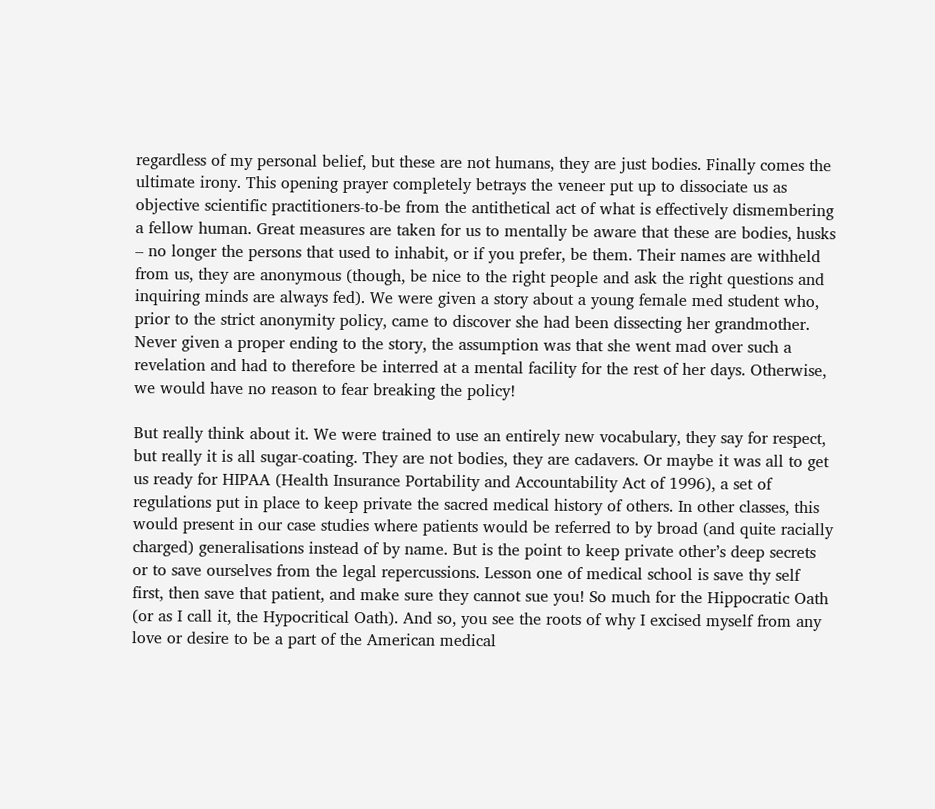regardless of my personal belief, but these are not humans, they are just bodies. Finally comes the ultimate irony. This opening prayer completely betrays the veneer put up to dissociate us as objective scientific practitioners-to-be from the antithetical act of what is effectively dismembering a fellow human. Great measures are taken for us to mentally be aware that these are bodies, husks – no longer the persons that used to inhabit, or if you prefer, be them. Their names are withheld from us, they are anonymous (though, be nice to the right people and ask the right questions and inquiring minds are always fed). We were given a story about a young female med student who, prior to the strict anonymity policy, came to discover she had been dissecting her grandmother. Never given a proper ending to the story, the assumption was that she went mad over such a revelation and had to therefore be interred at a mental facility for the rest of her days. Otherwise, we would have no reason to fear breaking the policy!

But really think about it. We were trained to use an entirely new vocabulary, they say for respect, but really it is all sugar-coating. They are not bodies, they are cadavers. Or maybe it was all to get us ready for HIPAA (Health Insurance Portability and Accountability Act of 1996), a set of regulations put in place to keep private the sacred medical history of others. In other classes, this would present in our case studies where patients would be referred to by broad (and quite racially charged) generalisations instead of by name. But is the point to keep private other’s deep secrets or to save ourselves from the legal repercussions. Lesson one of medical school is save thy self first, then save that patient, and make sure they cannot sue you! So much for the Hippocratic Oath (or as I call it, the Hypocritical Oath). And so, you see the roots of why I excised myself from any love or desire to be a part of the American medical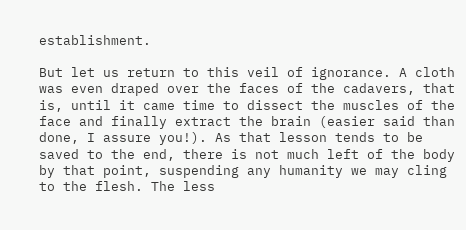establishment.

But let us return to this veil of ignorance. A cloth was even draped over the faces of the cadavers, that is, until it came time to dissect the muscles of the face and finally extract the brain (easier said than done, I assure you!). As that lesson tends to be saved to the end, there is not much left of the body by that point, suspending any humanity we may cling to the flesh. The less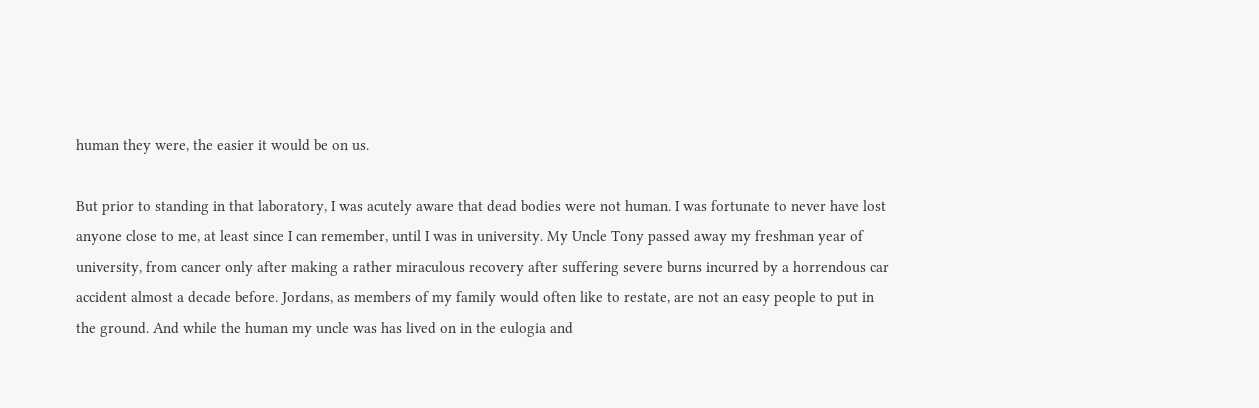human they were, the easier it would be on us.

But prior to standing in that laboratory, I was acutely aware that dead bodies were not human. I was fortunate to never have lost anyone close to me, at least since I can remember, until I was in university. My Uncle Tony passed away my freshman year of university, from cancer only after making a rather miraculous recovery after suffering severe burns incurred by a horrendous car accident almost a decade before. Jordans, as members of my family would often like to restate, are not an easy people to put in the ground. And while the human my uncle was has lived on in the eulogia and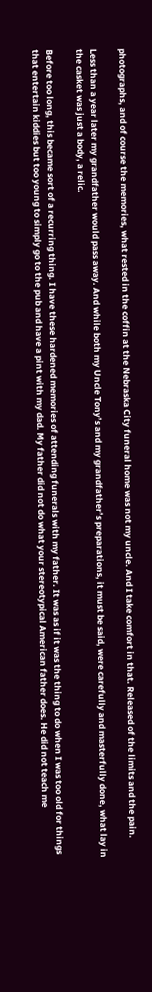photographs, and of course the memories, what rested in the coffin at the Nebraska City funeral home was not my uncle. And I take comfort in that. Released of the limits and the pain.

Less than a year later my grandfather would pass away. And while both my Uncle Tony’s and my grandfather’s preparations, it must be said, were carefully and masterfully done, what lay in the casket was just a body, a relic.

Before too long, this became sort of a recurring thing. I have these hardened memories of attending funerals with my father. It was as if it was the thing to do when I was too old for things that entertain kiddies but too young to simply go to the pub and have a pint with my dad. My father did not do what your stereotypical American father does. He did not teach me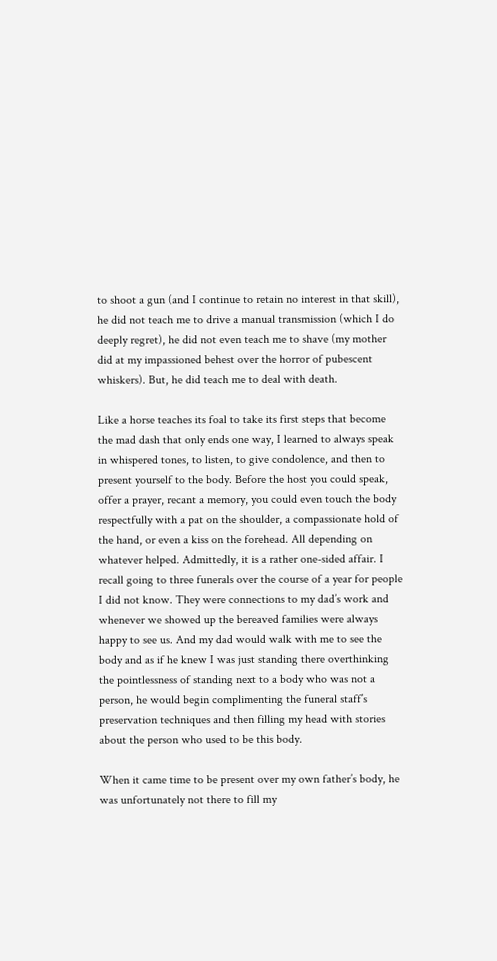to shoot a gun (and I continue to retain no interest in that skill), he did not teach me to drive a manual transmission (which I do deeply regret), he did not even teach me to shave (my mother did at my impassioned behest over the horror of pubescent whiskers). But, he did teach me to deal with death.

Like a horse teaches its foal to take its first steps that become the mad dash that only ends one way, I learned to always speak in whispered tones, to listen, to give condolence, and then to present yourself to the body. Before the host you could speak, offer a prayer, recant a memory, you could even touch the body respectfully with a pat on the shoulder, a compassionate hold of the hand, or even a kiss on the forehead. All depending on whatever helped. Admittedly, it is a rather one-sided affair. I recall going to three funerals over the course of a year for people I did not know. They were connections to my dad’s work and whenever we showed up the bereaved families were always happy to see us. And my dad would walk with me to see the body and as if he knew I was just standing there overthinking the pointlessness of standing next to a body who was not a person, he would begin complimenting the funeral staff’s preservation techniques and then filling my head with stories about the person who used to be this body.

When it came time to be present over my own father’s body, he was unfortunately not there to fill my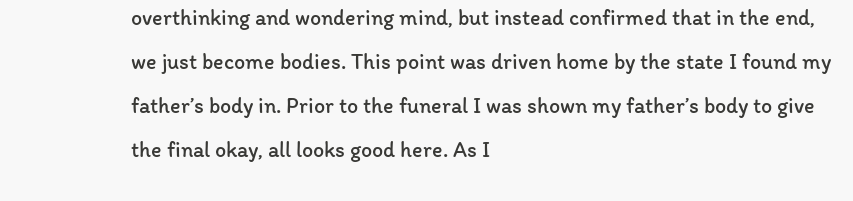overthinking and wondering mind, but instead confirmed that in the end, we just become bodies. This point was driven home by the state I found my father’s body in. Prior to the funeral I was shown my father’s body to give the final okay, all looks good here. As I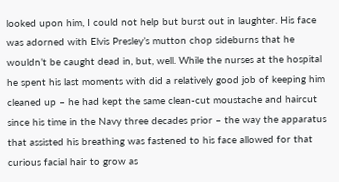looked upon him, I could not help but burst out in laughter. His face was adorned with Elvis Presley’s mutton chop sideburns that he wouldn’t be caught dead in, but, well. While the nurses at the hospital he spent his last moments with did a relatively good job of keeping him cleaned up – he had kept the same clean-cut moustache and haircut since his time in the Navy three decades prior – the way the apparatus that assisted his breathing was fastened to his face allowed for that curious facial hair to grow as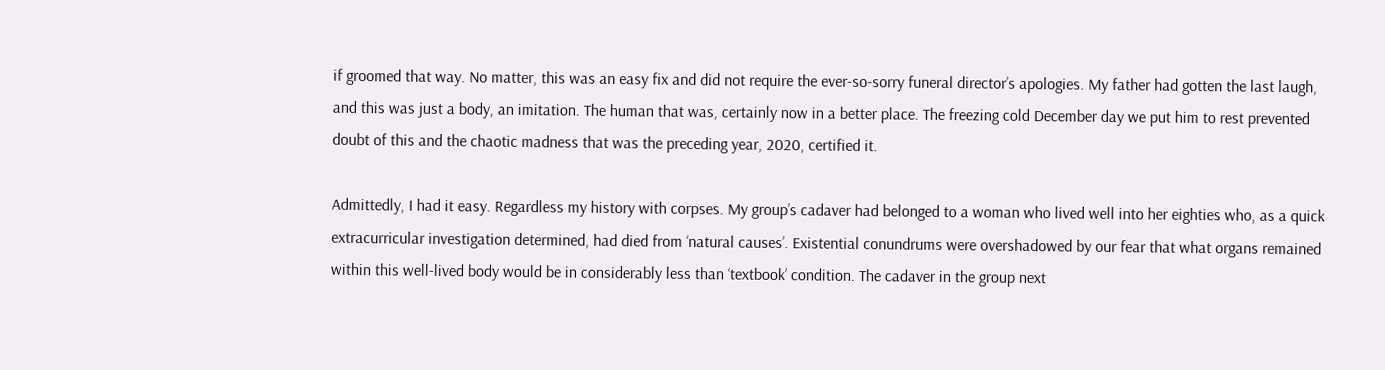if groomed that way. No matter, this was an easy fix and did not require the ever-so-sorry funeral director’s apologies. My father had gotten the last laugh, and this was just a body, an imitation. The human that was, certainly now in a better place. The freezing cold December day we put him to rest prevented doubt of this and the chaotic madness that was the preceding year, 2020, certified it.

Admittedly, I had it easy. Regardless my history with corpses. My group’s cadaver had belonged to a woman who lived well into her eighties who, as a quick extracurricular investigation determined, had died from ‘natural causes’. Existential conundrums were overshadowed by our fear that what organs remained within this well-lived body would be in considerably less than ‘textbook’ condition. The cadaver in the group next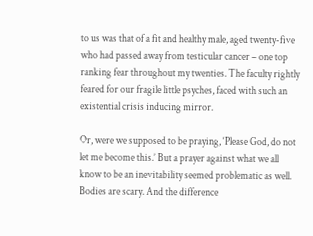to us was that of a fit and healthy male, aged twenty-five who had passed away from testicular cancer – one top ranking fear throughout my twenties. The faculty rightly feared for our fragile little psyches, faced with such an existential crisis inducing mirror.

Or, were we supposed to be praying, ‘Please God, do not let me become this.’ But a prayer against what we all know to be an inevitability seemed problematic as well. Bodies are scary. And the difference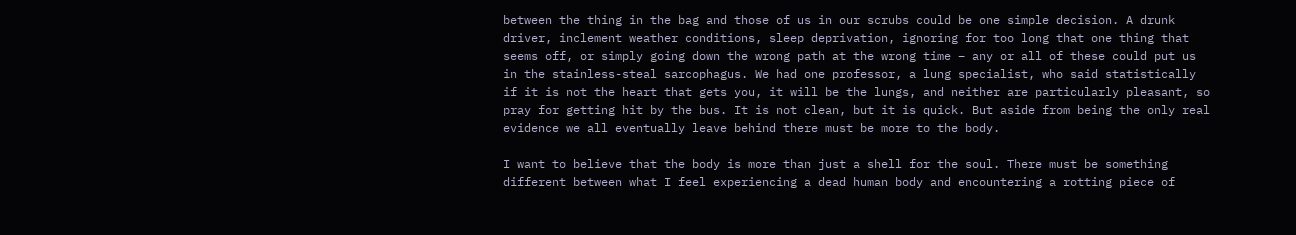between the thing in the bag and those of us in our scrubs could be one simple decision. A drunk driver, inclement weather conditions, sleep deprivation, ignoring for too long that one thing that seems off, or simply going down the wrong path at the wrong time – any or all of these could put us in the stainless-steal sarcophagus. We had one professor, a lung specialist, who said statistically if it is not the heart that gets you, it will be the lungs, and neither are particularly pleasant, so pray for getting hit by the bus. It is not clean, but it is quick. But aside from being the only real evidence we all eventually leave behind there must be more to the body.

I want to believe that the body is more than just a shell for the soul. There must be something different between what I feel experiencing a dead human body and encountering a rotting piece of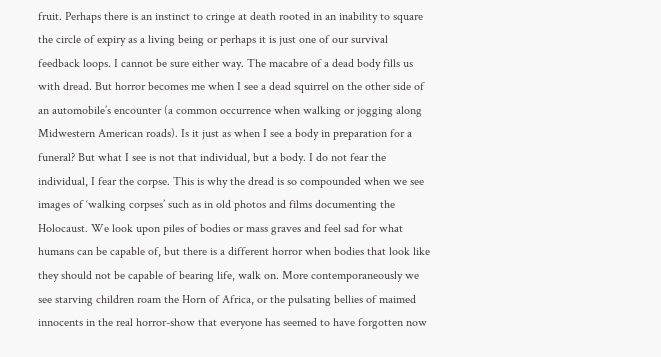fruit. Perhaps there is an instinct to cringe at death rooted in an inability to square the circle of expiry as a living being or perhaps it is just one of our survival feedback loops. I cannot be sure either way. The macabre of a dead body fills us with dread. But horror becomes me when I see a dead squirrel on the other side of an automobile’s encounter (a common occurrence when walking or jogging along Midwestern American roads). Is it just as when I see a body in preparation for a funeral? But what I see is not that individual, but a body. I do not fear the individual, I fear the corpse. This is why the dread is so compounded when we see images of ‘walking corpses’ such as in old photos and films documenting the Holocaust. We look upon piles of bodies or mass graves and feel sad for what humans can be capable of, but there is a different horror when bodies that look like they should not be capable of bearing life, walk on. More contemporaneously we see starving children roam the Horn of Africa, or the pulsating bellies of maimed innocents in the real horror-show that everyone has seemed to have forgotten now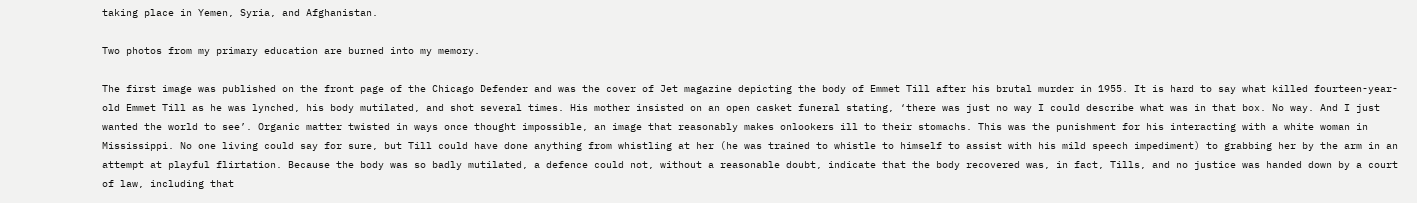taking place in Yemen, Syria, and Afghanistan.

Two photos from my primary education are burned into my memory.

The first image was published on the front page of the Chicago Defender and was the cover of Jet magazine depicting the body of Emmet Till after his brutal murder in 1955. It is hard to say what killed fourteen-year-old Emmet Till as he was lynched, his body mutilated, and shot several times. His mother insisted on an open casket funeral stating, ‘there was just no way I could describe what was in that box. No way. And I just wanted the world to see’. Organic matter twisted in ways once thought impossible, an image that reasonably makes onlookers ill to their stomachs. This was the punishment for his interacting with a white woman in Mississippi. No one living could say for sure, but Till could have done anything from whistling at her (he was trained to whistle to himself to assist with his mild speech impediment) to grabbing her by the arm in an attempt at playful flirtation. Because the body was so badly mutilated, a defence could not, without a reasonable doubt, indicate that the body recovered was, in fact, Tills, and no justice was handed down by a court of law, including that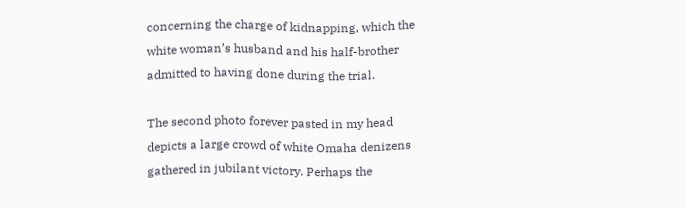concerning the charge of kidnapping, which the white woman’s husband and his half-brother admitted to having done during the trial.

The second photo forever pasted in my head depicts a large crowd of white Omaha denizens gathered in jubilant victory. Perhaps the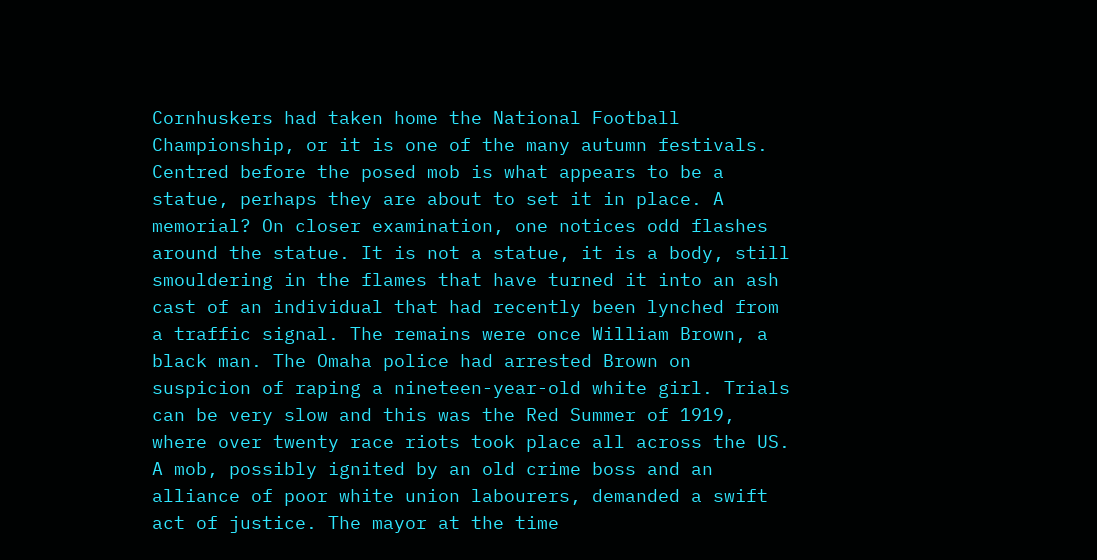Cornhuskers had taken home the National Football Championship, or it is one of the many autumn festivals. Centred before the posed mob is what appears to be a statue, perhaps they are about to set it in place. A memorial? On closer examination, one notices odd flashes around the statue. It is not a statue, it is a body, still smouldering in the flames that have turned it into an ash cast of an individual that had recently been lynched from a traffic signal. The remains were once William Brown, a black man. The Omaha police had arrested Brown on suspicion of raping a nineteen-year-old white girl. Trials can be very slow and this was the Red Summer of 1919, where over twenty race riots took place all across the US. A mob, possibly ignited by an old crime boss and an alliance of poor white union labourers, demanded a swift act of justice. The mayor at the time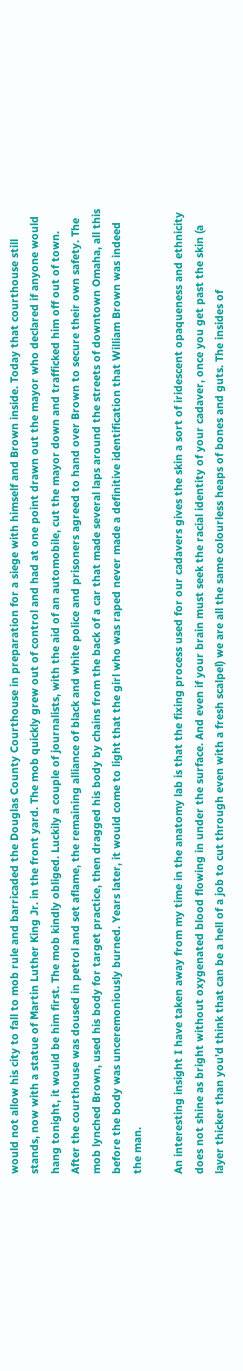would not allow his city to fall to mob rule and barricaded the Douglas County Courthouse in preparation for a siege with himself and Brown inside. Today that courthouse still stands, now with a statue of Martin Luther King Jr. in the front yard. The mob quickly grew out of control and had at one point drawn out the mayor who declared if anyone would hang tonight, it would be him first. The mob kindly obliged. Luckily a couple of journalists, with the aid of an automobile, cut the mayor down and trafficked him off out of town. After the courthouse was doused in petrol and set aflame, the remaining alliance of black and white police and prisoners agreed to hand over Brown to secure their own safety. The mob lynched Brown, used his body for target practice, then dragged his body by chains from the back of a car that made several laps around the streets of downtown Omaha, all this before the body was unceremoniously burned. Years later, it would come to light that the girl who was raped never made a definitive identification that William Brown was indeed the man.

An interesting insight I have taken away from my time in the anatomy lab is that the fixing process used for our cadavers gives the skin a sort of iridescent opaqueness and ethnicity does not shine as bright without oxygenated blood flowing in under the surface. And even if your brain must seek the racial identity of your cadaver, once you get past the skin (a layer thicker than you’d think that can be a hell of a job to cut through even with a fresh scalpel) we are all the same colourless heaps of bones and guts. The insides of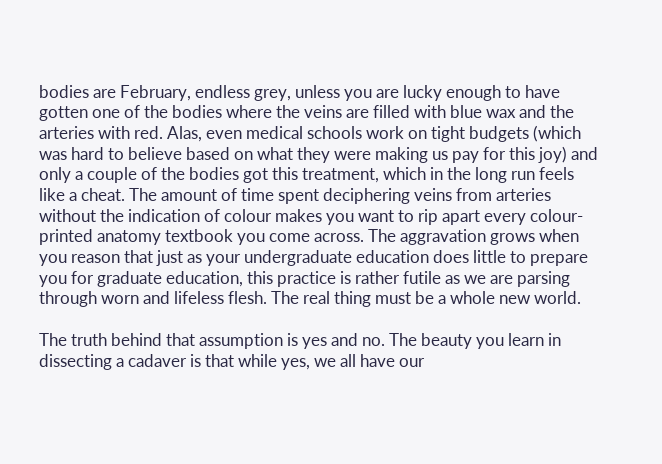bodies are February, endless grey, unless you are lucky enough to have gotten one of the bodies where the veins are filled with blue wax and the arteries with red. Alas, even medical schools work on tight budgets (which was hard to believe based on what they were making us pay for this joy) and only a couple of the bodies got this treatment, which in the long run feels like a cheat. The amount of time spent deciphering veins from arteries without the indication of colour makes you want to rip apart every colour-printed anatomy textbook you come across. The aggravation grows when you reason that just as your undergraduate education does little to prepare you for graduate education, this practice is rather futile as we are parsing through worn and lifeless flesh. The real thing must be a whole new world.

The truth behind that assumption is yes and no. The beauty you learn in dissecting a cadaver is that while yes, we all have our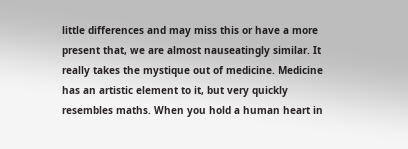little differences and may miss this or have a more present that, we are almost nauseatingly similar. It really takes the mystique out of medicine. Medicine has an artistic element to it, but very quickly resembles maths. When you hold a human heart in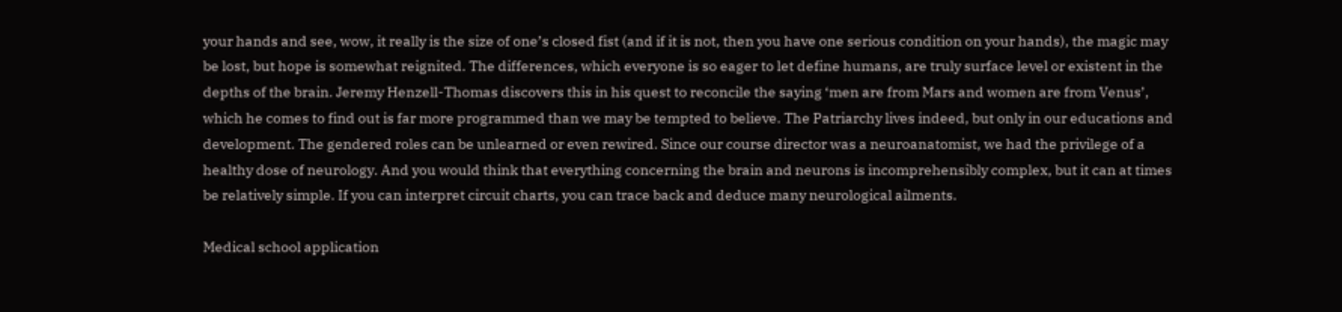your hands and see, wow, it really is the size of one’s closed fist (and if it is not, then you have one serious condition on your hands), the magic may be lost, but hope is somewhat reignited. The differences, which everyone is so eager to let define humans, are truly surface level or existent in the depths of the brain. Jeremy Henzell-Thomas discovers this in his quest to reconcile the saying ‘men are from Mars and women are from Venus’, which he comes to find out is far more programmed than we may be tempted to believe. The Patriarchy lives indeed, but only in our educations and development. The gendered roles can be unlearned or even rewired. Since our course director was a neuroanatomist, we had the privilege of a healthy dose of neurology. And you would think that everything concerning the brain and neurons is incomprehensibly complex, but it can at times be relatively simple. If you can interpret circuit charts, you can trace back and deduce many neurological ailments.

Medical school application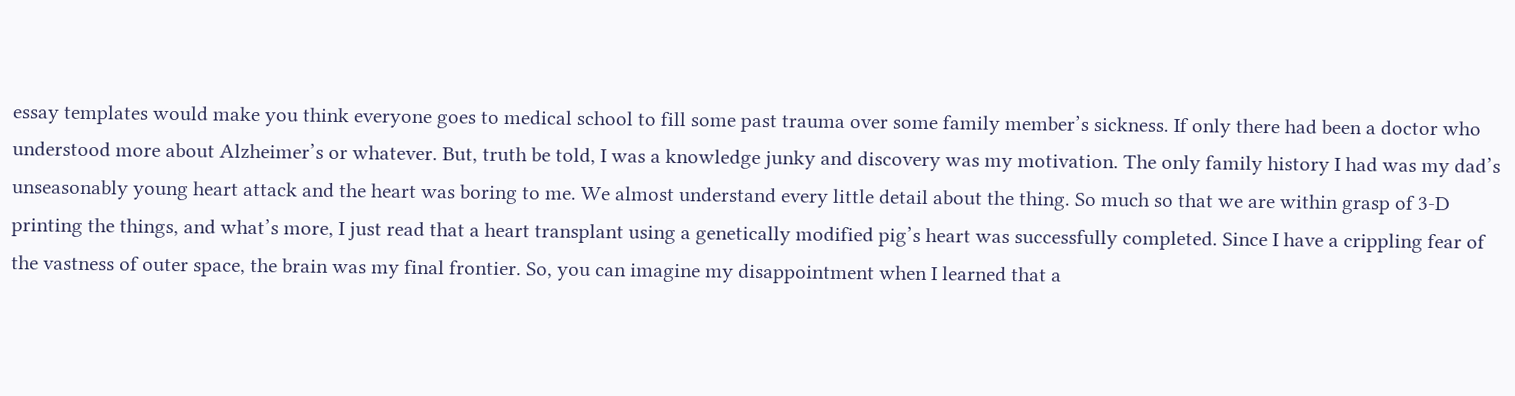essay templates would make you think everyone goes to medical school to fill some past trauma over some family member’s sickness. If only there had been a doctor who understood more about Alzheimer’s or whatever. But, truth be told, I was a knowledge junky and discovery was my motivation. The only family history I had was my dad’s unseasonably young heart attack and the heart was boring to me. We almost understand every little detail about the thing. So much so that we are within grasp of 3-D printing the things, and what’s more, I just read that a heart transplant using a genetically modified pig’s heart was successfully completed. Since I have a crippling fear of the vastness of outer space, the brain was my final frontier. So, you can imagine my disappointment when I learned that a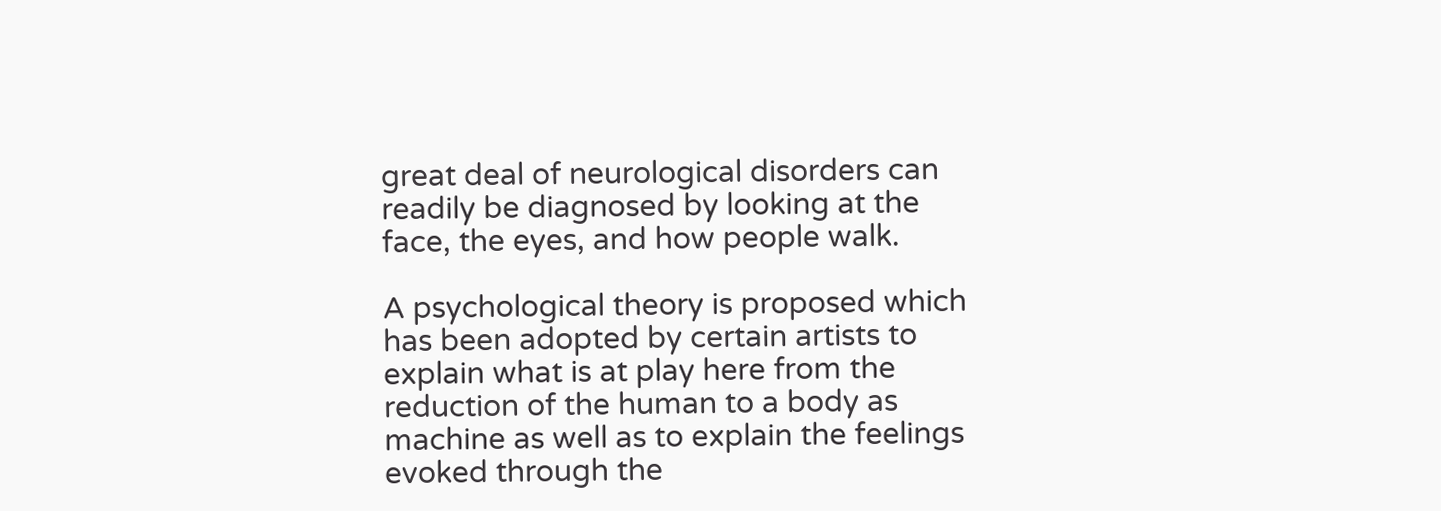great deal of neurological disorders can readily be diagnosed by looking at the face, the eyes, and how people walk.

A psychological theory is proposed which has been adopted by certain artists to explain what is at play here from the reduction of the human to a body as machine as well as to explain the feelings evoked through the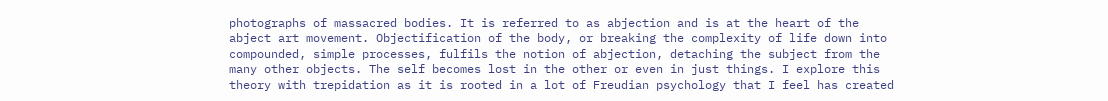photographs of massacred bodies. It is referred to as abjection and is at the heart of the abject art movement. Objectification of the body, or breaking the complexity of life down into compounded, simple processes, fulfils the notion of abjection, detaching the subject from the many other objects. The self becomes lost in the other or even in just things. I explore this theory with trepidation as it is rooted in a lot of Freudian psychology that I feel has created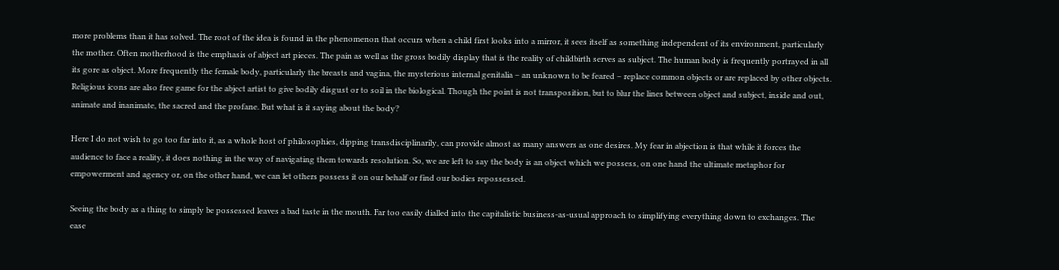more problems than it has solved. The root of the idea is found in the phenomenon that occurs when a child first looks into a mirror, it sees itself as something independent of its environment, particularly the mother. Often motherhood is the emphasis of abject art pieces. The pain as well as the gross bodily display that is the reality of childbirth serves as subject. The human body is frequently portrayed in all its gore as object. More frequently the female body, particularly the breasts and vagina, the mysterious internal genitalia – an unknown to be feared – replace common objects or are replaced by other objects. Religious icons are also free game for the abject artist to give bodily disgust or to soil in the biological. Though the point is not transposition, but to blur the lines between object and subject, inside and out, animate and inanimate, the sacred and the profane. But what is it saying about the body?

Here I do not wish to go too far into it, as a whole host of philosophies, dipping transdisciplinarily, can provide almost as many answers as one desires. My fear in abjection is that while it forces the audience to face a reality, it does nothing in the way of navigating them towards resolution. So, we are left to say the body is an object which we possess, on one hand the ultimate metaphor for empowerment and agency or, on the other hand, we can let others possess it on our behalf or find our bodies repossessed.

Seeing the body as a thing to simply be possessed leaves a bad taste in the mouth. Far too easily dialled into the capitalistic business-as-usual approach to simplifying everything down to exchanges. The ease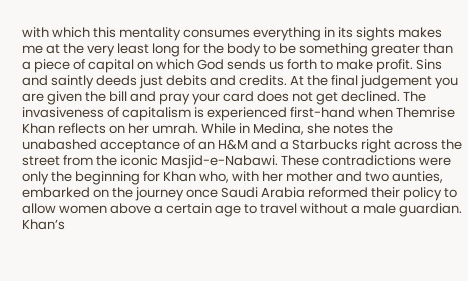with which this mentality consumes everything in its sights makes me at the very least long for the body to be something greater than a piece of capital on which God sends us forth to make profit. Sins and saintly deeds just debits and credits. At the final judgement you are given the bill and pray your card does not get declined. The invasiveness of capitalism is experienced first-hand when Themrise Khan reflects on her umrah. While in Medina, she notes the unabashed acceptance of an H&M and a Starbucks right across the street from the iconic Masjid-e-Nabawi. These contradictions were only the beginning for Khan who, with her mother and two aunties, embarked on the journey once Saudi Arabia reformed their policy to allow women above a certain age to travel without a male guardian. Khan’s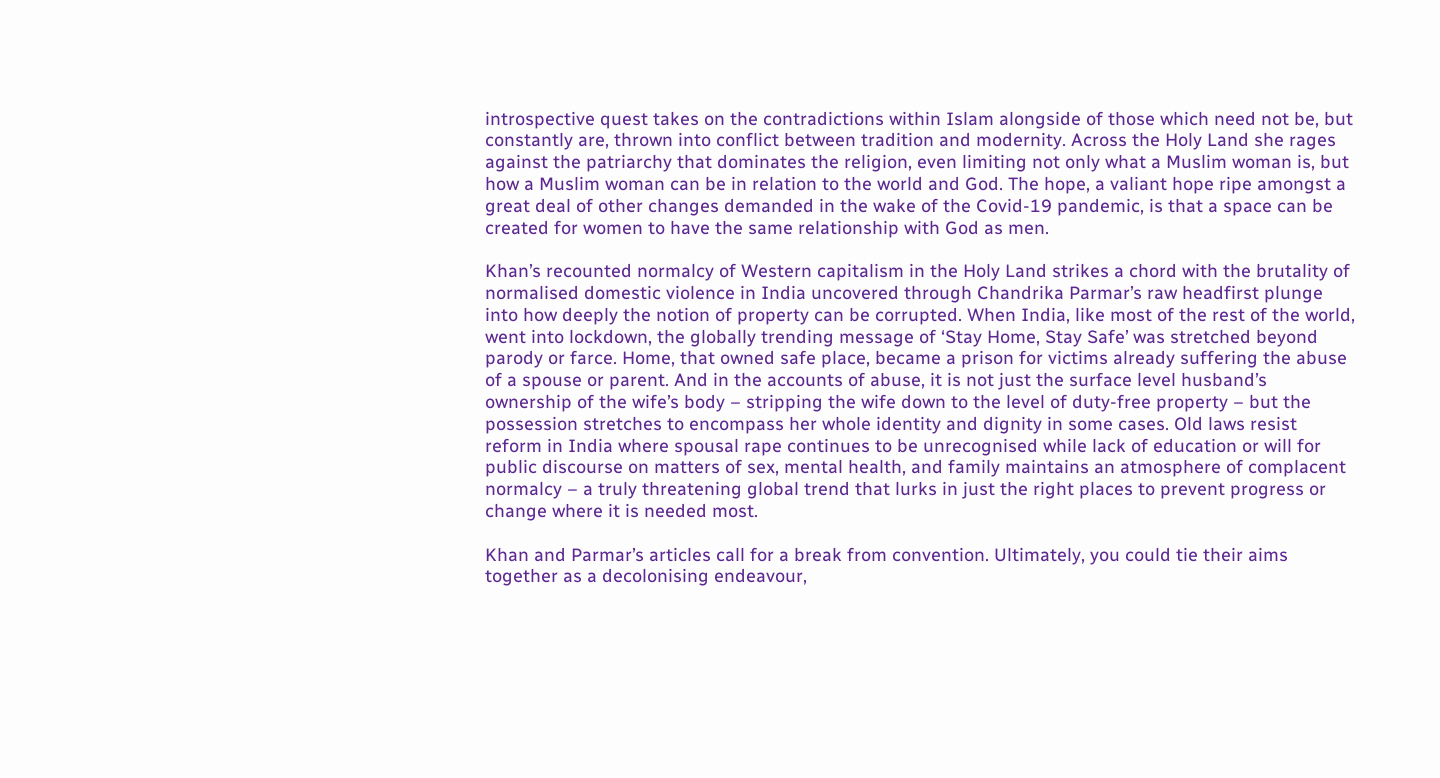introspective quest takes on the contradictions within Islam alongside of those which need not be, but constantly are, thrown into conflict between tradition and modernity. Across the Holy Land she rages against the patriarchy that dominates the religion, even limiting not only what a Muslim woman is, but how a Muslim woman can be in relation to the world and God. The hope, a valiant hope ripe amongst a great deal of other changes demanded in the wake of the Covid-19 pandemic, is that a space can be created for women to have the same relationship with God as men.

Khan’s recounted normalcy of Western capitalism in the Holy Land strikes a chord with the brutality of normalised domestic violence in India uncovered through Chandrika Parmar’s raw headfirst plunge into how deeply the notion of property can be corrupted. When India, like most of the rest of the world, went into lockdown, the globally trending message of ‘Stay Home, Stay Safe’ was stretched beyond parody or farce. Home, that owned safe place, became a prison for victims already suffering the abuse of a spouse or parent. And in the accounts of abuse, it is not just the surface level husband’s ownership of the wife’s body – stripping the wife down to the level of duty-free property – but the possession stretches to encompass her whole identity and dignity in some cases. Old laws resist reform in India where spousal rape continues to be unrecognised while lack of education or will for public discourse on matters of sex, mental health, and family maintains an atmosphere of complacent normalcy – a truly threatening global trend that lurks in just the right places to prevent progress or change where it is needed most.

Khan and Parmar’s articles call for a break from convention. Ultimately, you could tie their aims together as a decolonising endeavour,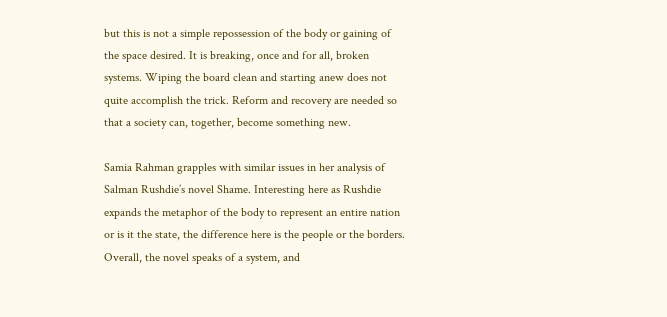but this is not a simple repossession of the body or gaining of the space desired. It is breaking, once and for all, broken systems. Wiping the board clean and starting anew does not quite accomplish the trick. Reform and recovery are needed so that a society can, together, become something new.

Samia Rahman grapples with similar issues in her analysis of Salman Rushdie’s novel Shame. Interesting here as Rushdie expands the metaphor of the body to represent an entire nation or is it the state, the difference here is the people or the borders. Overall, the novel speaks of a system, and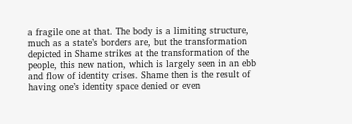a fragile one at that. The body is a limiting structure, much as a state’s borders are, but the transformation depicted in Shame strikes at the transformation of the people, this new nation, which is largely seen in an ebb and flow of identity crises. Shame then is the result of having one’s identity space denied or even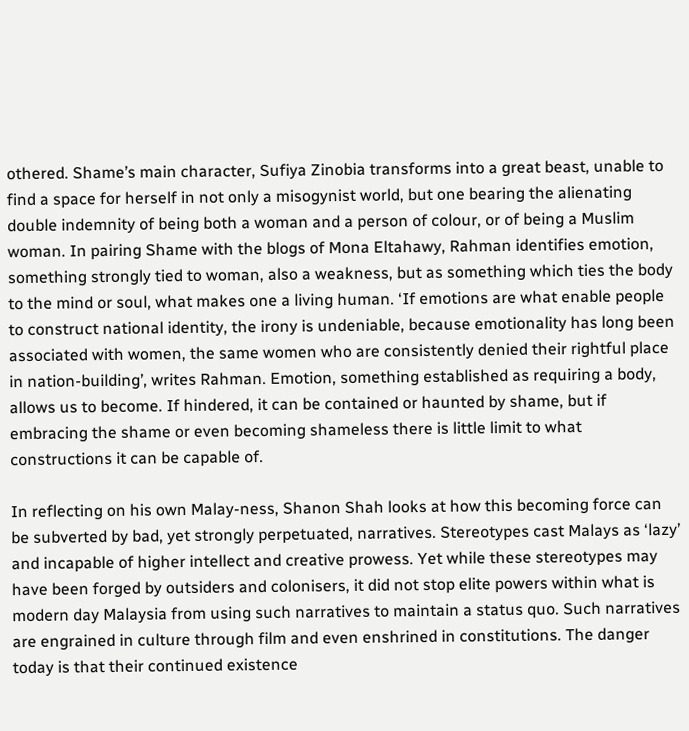othered. Shame’s main character, Sufiya Zinobia transforms into a great beast, unable to find a space for herself in not only a misogynist world, but one bearing the alienating double indemnity of being both a woman and a person of colour, or of being a Muslim woman. In pairing Shame with the blogs of Mona Eltahawy, Rahman identifies emotion, something strongly tied to woman, also a weakness, but as something which ties the body to the mind or soul, what makes one a living human. ‘If emotions are what enable people to construct national identity, the irony is undeniable, because emotionality has long been associated with women, the same women who are consistently denied their rightful place in nation-building’, writes Rahman. Emotion, something established as requiring a body, allows us to become. If hindered, it can be contained or haunted by shame, but if embracing the shame or even becoming shameless there is little limit to what constructions it can be capable of.

In reflecting on his own Malay-ness, Shanon Shah looks at how this becoming force can be subverted by bad, yet strongly perpetuated, narratives. Stereotypes cast Malays as ‘lazy’ and incapable of higher intellect and creative prowess. Yet while these stereotypes may have been forged by outsiders and colonisers, it did not stop elite powers within what is modern day Malaysia from using such narratives to maintain a status quo. Such narratives are engrained in culture through film and even enshrined in constitutions. The danger today is that their continued existence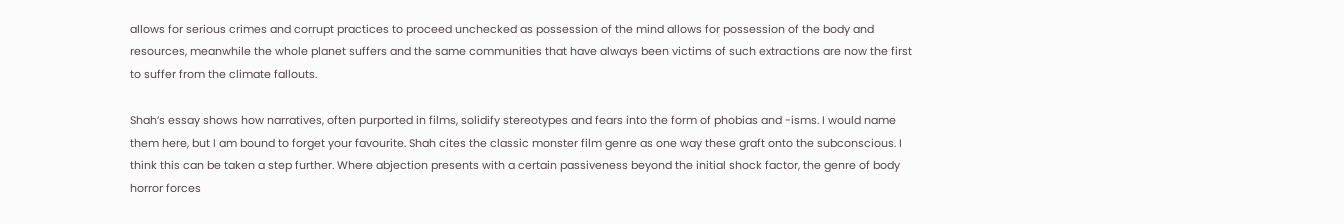allows for serious crimes and corrupt practices to proceed unchecked as possession of the mind allows for possession of the body and resources, meanwhile the whole planet suffers and the same communities that have always been victims of such extractions are now the first to suffer from the climate fallouts.

Shah’s essay shows how narratives, often purported in films, solidify stereotypes and fears into the form of phobias and -isms. I would name them here, but I am bound to forget your favourite. Shah cites the classic monster film genre as one way these graft onto the subconscious. I think this can be taken a step further. Where abjection presents with a certain passiveness beyond the initial shock factor, the genre of body horror forces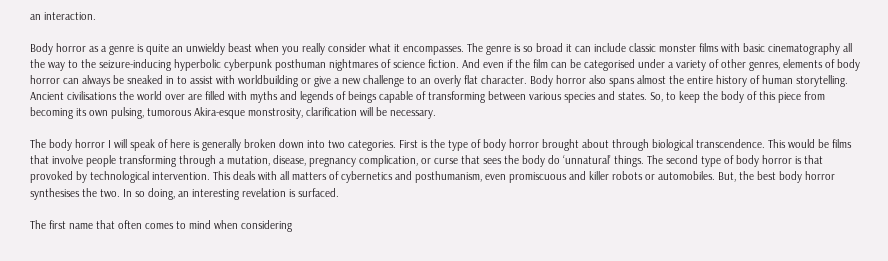an interaction.

Body horror as a genre is quite an unwieldy beast when you really consider what it encompasses. The genre is so broad it can include classic monster films with basic cinematography all the way to the seizure-inducing hyperbolic cyberpunk posthuman nightmares of science fiction. And even if the film can be categorised under a variety of other genres, elements of body horror can always be sneaked in to assist with worldbuilding or give a new challenge to an overly flat character. Body horror also spans almost the entire history of human storytelling. Ancient civilisations the world over are filled with myths and legends of beings capable of transforming between various species and states. So, to keep the body of this piece from becoming its own pulsing, tumorous Akira-esque monstrosity, clarification will be necessary.

The body horror I will speak of here is generally broken down into two categories. First is the type of body horror brought about through biological transcendence. This would be films that involve people transforming through a mutation, disease, pregnancy complication, or curse that sees the body do ‘unnatural’ things. The second type of body horror is that provoked by technological intervention. This deals with all matters of cybernetics and posthumanism, even promiscuous and killer robots or automobiles. But, the best body horror synthesises the two. In so doing, an interesting revelation is surfaced.

The first name that often comes to mind when considering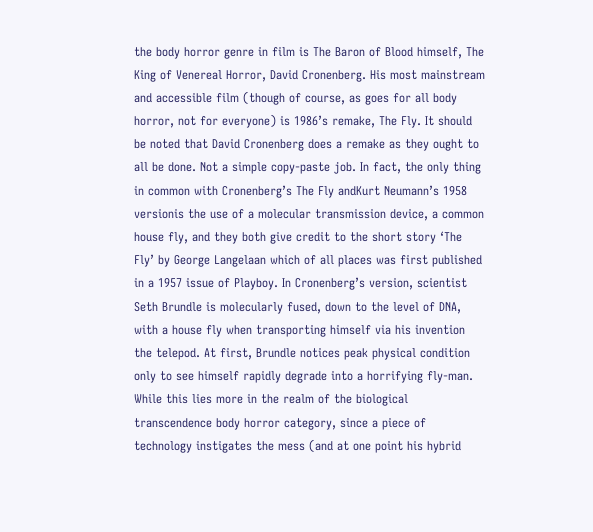the body horror genre in film is The Baron of Blood himself, The King of Venereal Horror, David Cronenberg. His most mainstream and accessible film (though of course, as goes for all body horror, not for everyone) is 1986’s remake, The Fly. It should be noted that David Cronenberg does a remake as they ought to all be done. Not a simple copy-paste job. In fact, the only thing in common with Cronenberg’s The Fly andKurt Neumann’s 1958 versionis the use of a molecular transmission device, a common house fly, and they both give credit to the short story ‘The Fly’ by George Langelaan which of all places was first published in a 1957 issue of Playboy. In Cronenberg’s version, scientist Seth Brundle is molecularly fused, down to the level of DNA, with a house fly when transporting himself via his invention the telepod. At first, Brundle notices peak physical condition only to see himself rapidly degrade into a horrifying fly-man. While this lies more in the realm of the biological transcendence body horror category, since a piece of technology instigates the mess (and at one point his hybrid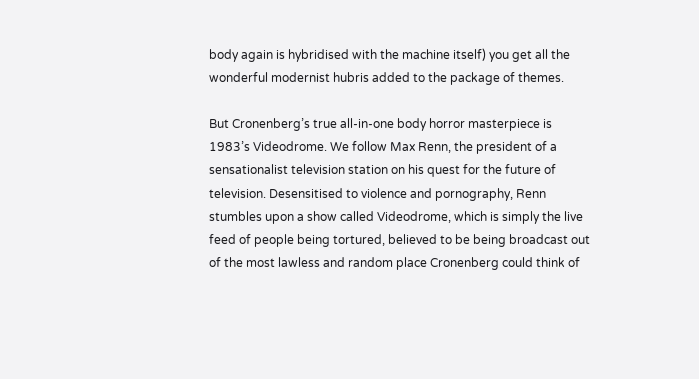body again is hybridised with the machine itself) you get all the wonderful modernist hubris added to the package of themes.

But Cronenberg’s true all-in-one body horror masterpiece is 1983’s Videodrome. We follow Max Renn, the president of a sensationalist television station on his quest for the future of television. Desensitised to violence and pornography, Renn stumbles upon a show called Videodrome, which is simply the live feed of people being tortured, believed to be being broadcast out of the most lawless and random place Cronenberg could think of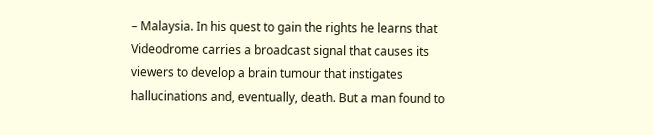– Malaysia. In his quest to gain the rights he learns that Videodrome carries a broadcast signal that causes its viewers to develop a brain tumour that instigates hallucinations and, eventually, death. But a man found to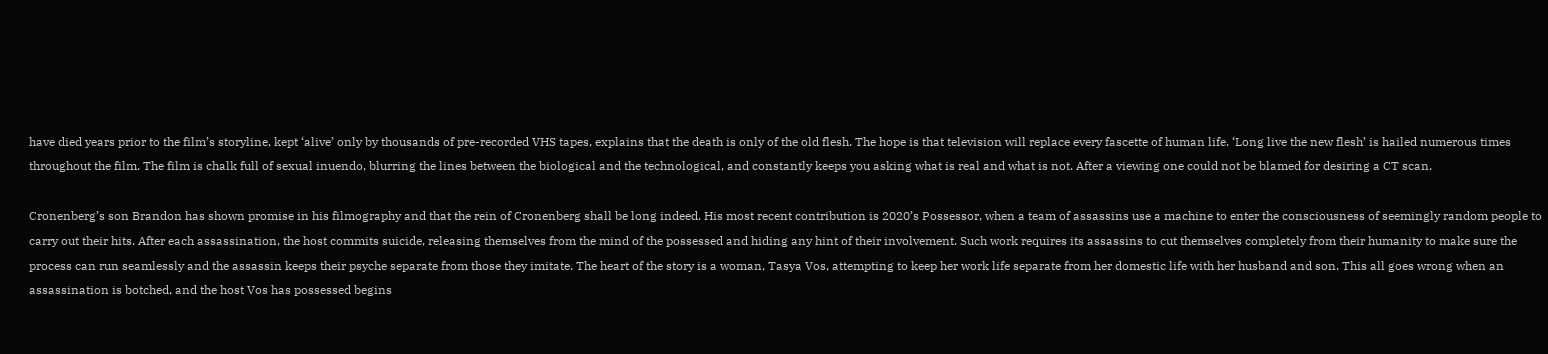have died years prior to the film’s storyline, kept ‘alive’ only by thousands of pre-recorded VHS tapes, explains that the death is only of the old flesh. The hope is that television will replace every fascette of human life. ‘Long live the new flesh’ is hailed numerous times throughout the film. The film is chalk full of sexual inuendo, blurring the lines between the biological and the technological, and constantly keeps you asking what is real and what is not. After a viewing one could not be blamed for desiring a CT scan.

Cronenberg’s son Brandon has shown promise in his filmography and that the rein of Cronenberg shall be long indeed. His most recent contribution is 2020’s Possessor, when a team of assassins use a machine to enter the consciousness of seemingly random people to carry out their hits. After each assassination, the host commits suicide, releasing themselves from the mind of the possessed and hiding any hint of their involvement. Such work requires its assassins to cut themselves completely from their humanity to make sure the process can run seamlessly and the assassin keeps their psyche separate from those they imitate. The heart of the story is a woman, Tasya Vos, attempting to keep her work life separate from her domestic life with her husband and son. This all goes wrong when an assassination is botched, and the host Vos has possessed begins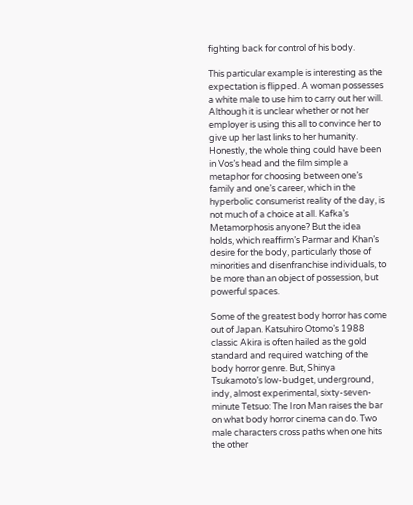fighting back for control of his body.

This particular example is interesting as the expectation is flipped. A woman possesses a white male to use him to carry out her will. Although it is unclear whether or not her employer is using this all to convince her to give up her last links to her humanity. Honestly, the whole thing could have been in Vos’s head and the film simple a metaphor for choosing between one’s family and one’s career, which in the hyperbolic consumerist reality of the day, is not much of a choice at all. Kafka’s Metamorphosis anyone? But the idea holds, which reaffirm’s Parmar and Khan’s desire for the body, particularly those of minorities and disenfranchise individuals, to be more than an object of possession, but powerful spaces.

Some of the greatest body horror has come out of Japan. Katsuhiro Otomo’s 1988 classic Akira is often hailed as the gold standard and required watching of the body horror genre. But, Shinya Tsukamoto’s low-budget, underground, indy, almost experimental, sixty-seven-minute Tetsuo: The Iron Man raises the bar on what body horror cinema can do. Two male characters cross paths when one hits the other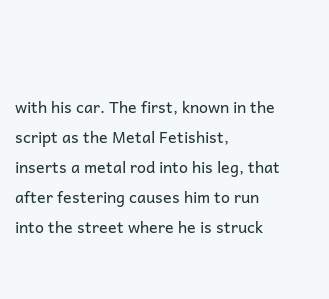with his car. The first, known in the script as the Metal Fetishist, inserts a metal rod into his leg, that after festering causes him to run into the street where he is struck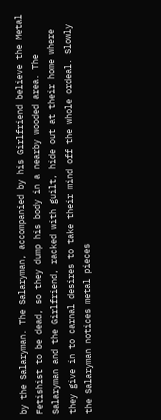by the Salaryman. The Salaryman, accompanied by his Girlfriend believe the Metal Fetishist to be dead, so they dump his body in a nearby wooded area. The Salaryman and the Girlfriend, racked with guilt, hide out at their home where they give in to carnal desires to take their mind off the whole ordeal. Slowly the Salaryman notices metal pieces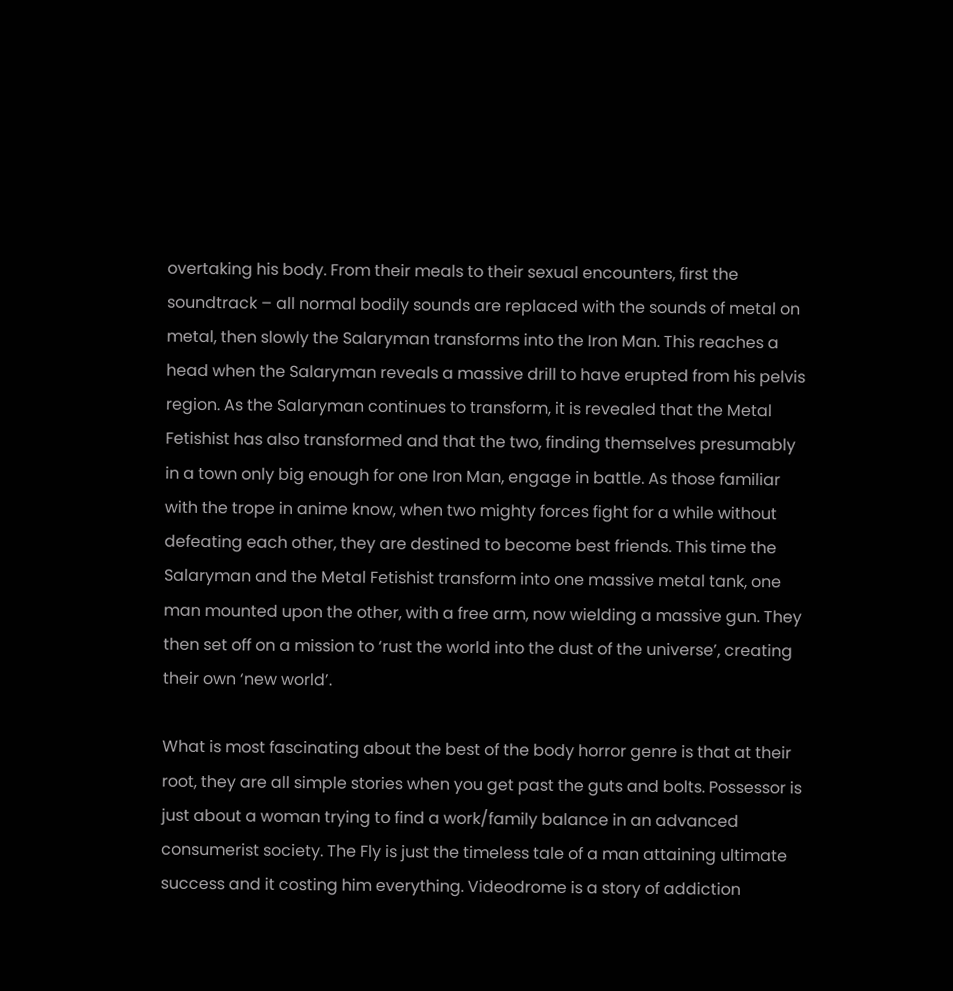overtaking his body. From their meals to their sexual encounters, first the soundtrack – all normal bodily sounds are replaced with the sounds of metal on metal, then slowly the Salaryman transforms into the Iron Man. This reaches a head when the Salaryman reveals a massive drill to have erupted from his pelvis region. As the Salaryman continues to transform, it is revealed that the Metal Fetishist has also transformed and that the two, finding themselves presumably in a town only big enough for one Iron Man, engage in battle. As those familiar with the trope in anime know, when two mighty forces fight for a while without defeating each other, they are destined to become best friends. This time the Salaryman and the Metal Fetishist transform into one massive metal tank, one man mounted upon the other, with a free arm, now wielding a massive gun. They then set off on a mission to ‘rust the world into the dust of the universe’, creating their own ‘new world’.

What is most fascinating about the best of the body horror genre is that at their root, they are all simple stories when you get past the guts and bolts. Possessor is just about a woman trying to find a work/family balance in an advanced consumerist society. The Fly is just the timeless tale of a man attaining ultimate success and it costing him everything. Videodrome is a story of addiction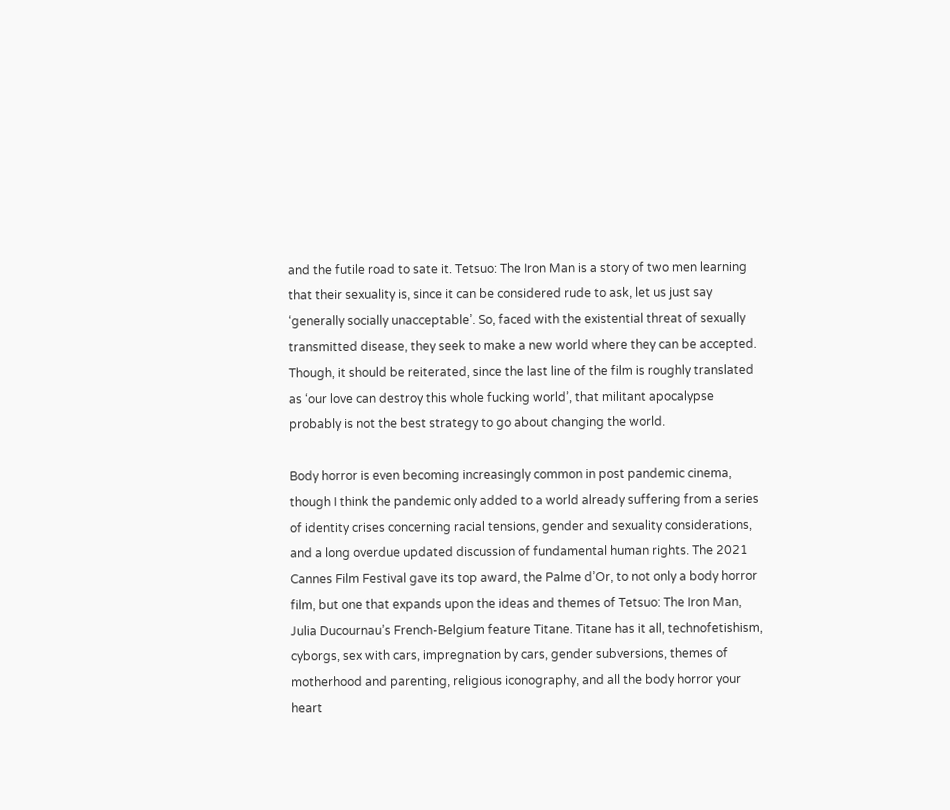and the futile road to sate it. Tetsuo: The Iron Man is a story of two men learning that their sexuality is, since it can be considered rude to ask, let us just say ‘generally socially unacceptable’. So, faced with the existential threat of sexually transmitted disease, they seek to make a new world where they can be accepted. Though, it should be reiterated, since the last line of the film is roughly translated as ‘our love can destroy this whole fucking world’, that militant apocalypse probably is not the best strategy to go about changing the world.

Body horror is even becoming increasingly common in post pandemic cinema, though I think the pandemic only added to a world already suffering from a series of identity crises concerning racial tensions, gender and sexuality considerations, and a long overdue updated discussion of fundamental human rights. The 2021 Cannes Film Festival gave its top award, the Palme d’Or, to not only a body horror film, but one that expands upon the ideas and themes of Tetsuo: The Iron Man, Julia Ducournau’s French-Belgium feature Titane. Titane has it all, technofetishism, cyborgs, sex with cars, impregnation by cars, gender subversions, themes of motherhood and parenting, religious iconography, and all the body horror your heart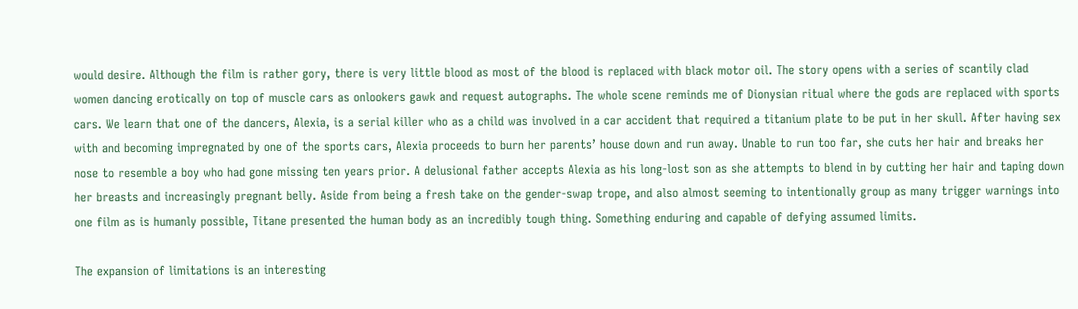would desire. Although the film is rather gory, there is very little blood as most of the blood is replaced with black motor oil. The story opens with a series of scantily clad women dancing erotically on top of muscle cars as onlookers gawk and request autographs. The whole scene reminds me of Dionysian ritual where the gods are replaced with sports cars. We learn that one of the dancers, Alexia, is a serial killer who as a child was involved in a car accident that required a titanium plate to be put in her skull. After having sex with and becoming impregnated by one of the sports cars, Alexia proceeds to burn her parents’ house down and run away. Unable to run too far, she cuts her hair and breaks her nose to resemble a boy who had gone missing ten years prior. A delusional father accepts Alexia as his long-lost son as she attempts to blend in by cutting her hair and taping down her breasts and increasingly pregnant belly. Aside from being a fresh take on the gender-swap trope, and also almost seeming to intentionally group as many trigger warnings into one film as is humanly possible, Titane presented the human body as an incredibly tough thing. Something enduring and capable of defying assumed limits.

The expansion of limitations is an interesting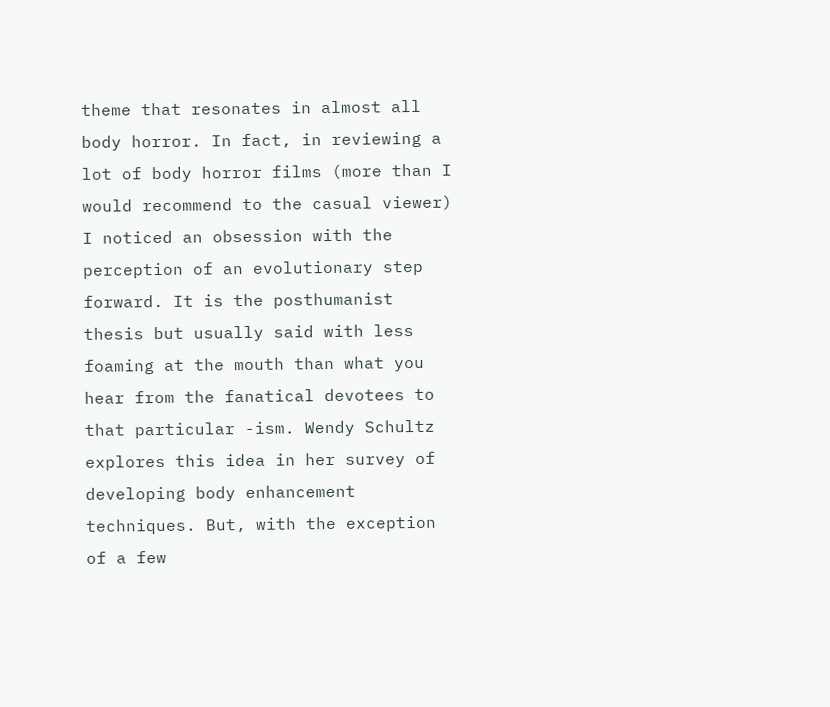theme that resonates in almost all body horror. In fact, in reviewing a lot of body horror films (more than I would recommend to the casual viewer) I noticed an obsession with the perception of an evolutionary step forward. It is the posthumanist thesis but usually said with less foaming at the mouth than what you hear from the fanatical devotees to that particular -ism. Wendy Schultz explores this idea in her survey of developing body enhancement techniques. But, with the exception of a few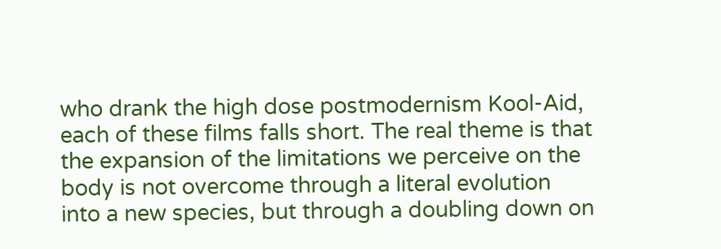who drank the high dose postmodernism Kool-Aid, each of these films falls short. The real theme is that the expansion of the limitations we perceive on the body is not overcome through a literal evolution into a new species, but through a doubling down on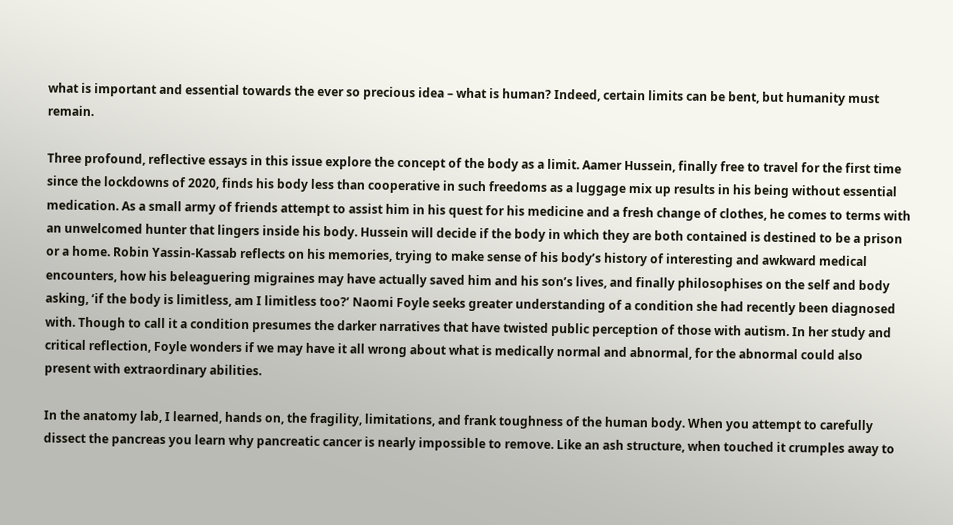what is important and essential towards the ever so precious idea – what is human? Indeed, certain limits can be bent, but humanity must remain.

Three profound, reflective essays in this issue explore the concept of the body as a limit. Aamer Hussein, finally free to travel for the first time since the lockdowns of 2020, finds his body less than cooperative in such freedoms as a luggage mix up results in his being without essential medication. As a small army of friends attempt to assist him in his quest for his medicine and a fresh change of clothes, he comes to terms with an unwelcomed hunter that lingers inside his body. Hussein will decide if the body in which they are both contained is destined to be a prison or a home. Robin Yassin-Kassab reflects on his memories, trying to make sense of his body’s history of interesting and awkward medical encounters, how his beleaguering migraines may have actually saved him and his son’s lives, and finally philosophises on the self and body asking, ‘if the body is limitless, am I limitless too?’ Naomi Foyle seeks greater understanding of a condition she had recently been diagnosed with. Though to call it a condition presumes the darker narratives that have twisted public perception of those with autism. In her study and critical reflection, Foyle wonders if we may have it all wrong about what is medically normal and abnormal, for the abnormal could also present with extraordinary abilities.

In the anatomy lab, I learned, hands on, the fragility, limitations, and frank toughness of the human body. When you attempt to carefully dissect the pancreas you learn why pancreatic cancer is nearly impossible to remove. Like an ash structure, when touched it crumples away to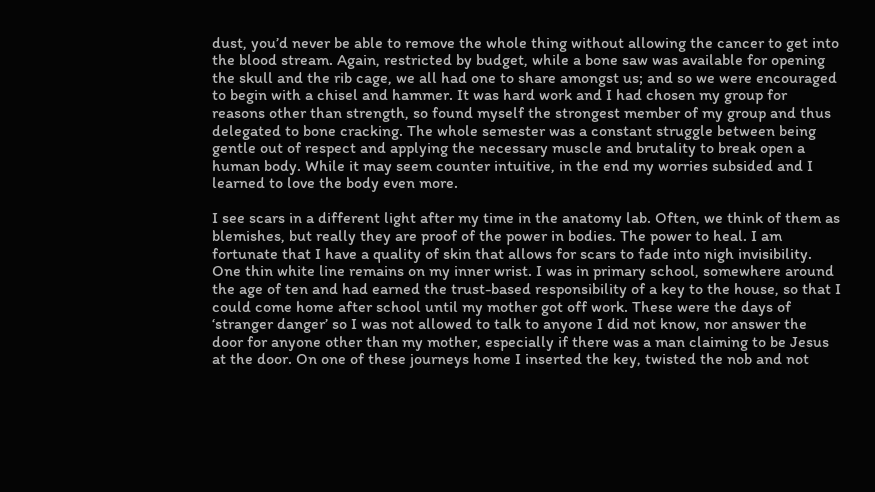dust, you’d never be able to remove the whole thing without allowing the cancer to get into the blood stream. Again, restricted by budget, while a bone saw was available for opening the skull and the rib cage, we all had one to share amongst us; and so we were encouraged to begin with a chisel and hammer. It was hard work and I had chosen my group for reasons other than strength, so found myself the strongest member of my group and thus delegated to bone cracking. The whole semester was a constant struggle between being gentle out of respect and applying the necessary muscle and brutality to break open a human body. While it may seem counter intuitive, in the end my worries subsided and I learned to love the body even more.

I see scars in a different light after my time in the anatomy lab. Often, we think of them as blemishes, but really they are proof of the power in bodies. The power to heal. I am fortunate that I have a quality of skin that allows for scars to fade into nigh invisibility. One thin white line remains on my inner wrist. I was in primary school, somewhere around the age of ten and had earned the trust-based responsibility of a key to the house, so that I could come home after school until my mother got off work. These were the days of ‘stranger danger’ so I was not allowed to talk to anyone I did not know, nor answer the door for anyone other than my mother, especially if there was a man claiming to be Jesus at the door. On one of these journeys home I inserted the key, twisted the nob and not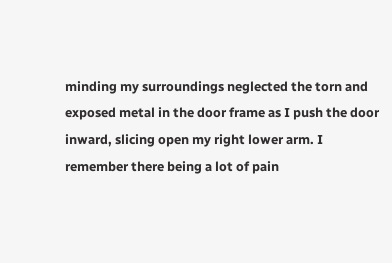minding my surroundings neglected the torn and exposed metal in the door frame as I push the door inward, slicing open my right lower arm. I remember there being a lot of pain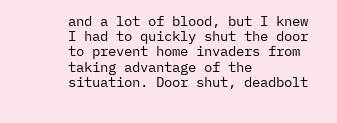and a lot of blood, but I knew I had to quickly shut the door to prevent home invaders from taking advantage of the situation. Door shut, deadbolt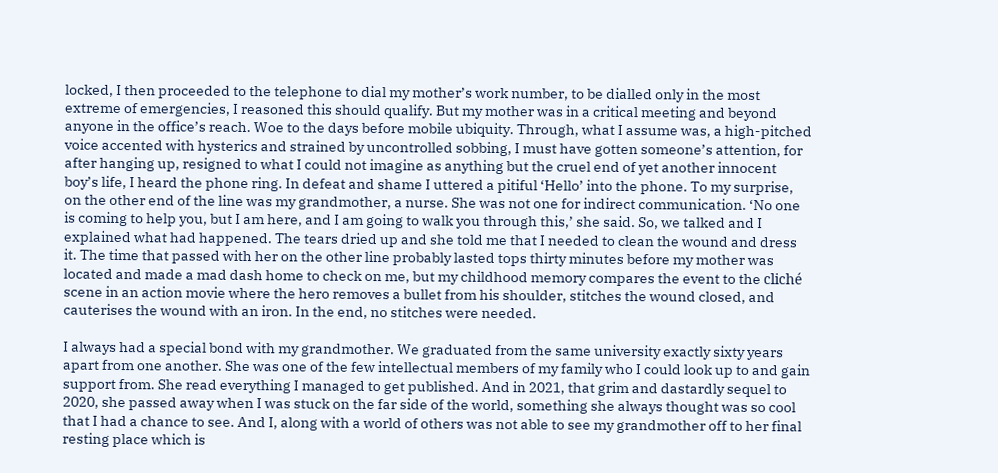locked, I then proceeded to the telephone to dial my mother’s work number, to be dialled only in the most extreme of emergencies, I reasoned this should qualify. But my mother was in a critical meeting and beyond anyone in the office’s reach. Woe to the days before mobile ubiquity. Through, what I assume was, a high-pitched voice accented with hysterics and strained by uncontrolled sobbing, I must have gotten someone’s attention, for after hanging up, resigned to what I could not imagine as anything but the cruel end of yet another innocent boy’s life, I heard the phone ring. In defeat and shame I uttered a pitiful ‘Hello’ into the phone. To my surprise, on the other end of the line was my grandmother, a nurse. She was not one for indirect communication. ‘No one is coming to help you, but I am here, and I am going to walk you through this,’ she said. So, we talked and I explained what had happened. The tears dried up and she told me that I needed to clean the wound and dress it. The time that passed with her on the other line probably lasted tops thirty minutes before my mother was located and made a mad dash home to check on me, but my childhood memory compares the event to the cliché scene in an action movie where the hero removes a bullet from his shoulder, stitches the wound closed, and cauterises the wound with an iron. In the end, no stitches were needed.

I always had a special bond with my grandmother. We graduated from the same university exactly sixty years apart from one another. She was one of the few intellectual members of my family who I could look up to and gain support from. She read everything I managed to get published. And in 2021, that grim and dastardly sequel to 2020, she passed away when I was stuck on the far side of the world, something she always thought was so cool that I had a chance to see. And I, along with a world of others was not able to see my grandmother off to her final resting place which is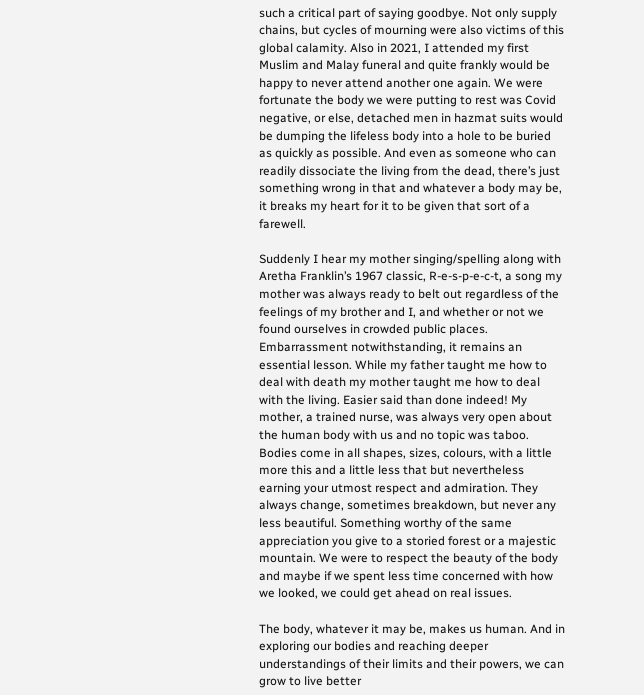such a critical part of saying goodbye. Not only supply chains, but cycles of mourning were also victims of this global calamity. Also in 2021, I attended my first Muslim and Malay funeral and quite frankly would be happy to never attend another one again. We were fortunate the body we were putting to rest was Covid negative, or else, detached men in hazmat suits would be dumping the lifeless body into a hole to be buried as quickly as possible. And even as someone who can readily dissociate the living from the dead, there’s just something wrong in that and whatever a body may be, it breaks my heart for it to be given that sort of a farewell.

Suddenly I hear my mother singing/spelling along with Aretha Franklin’s 1967 classic, R-e-s-p-e-c-t, a song my mother was always ready to belt out regardless of the feelings of my brother and I, and whether or not we found ourselves in crowded public places. Embarrassment notwithstanding, it remains an essential lesson. While my father taught me how to deal with death my mother taught me how to deal with the living. Easier said than done indeed! My mother, a trained nurse, was always very open about the human body with us and no topic was taboo. Bodies come in all shapes, sizes, colours, with a little more this and a little less that but nevertheless earning your utmost respect and admiration. They always change, sometimes breakdown, but never any less beautiful. Something worthy of the same appreciation you give to a storied forest or a majestic mountain. We were to respect the beauty of the body and maybe if we spent less time concerned with how we looked, we could get ahead on real issues.

The body, whatever it may be, makes us human. And in exploring our bodies and reaching deeper understandings of their limits and their powers, we can grow to live better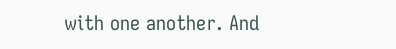with one another. And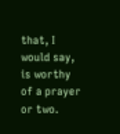that, I would say, is worthy of a prayer or two.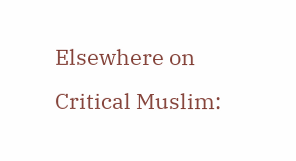Elsewhere on Critical Muslim: